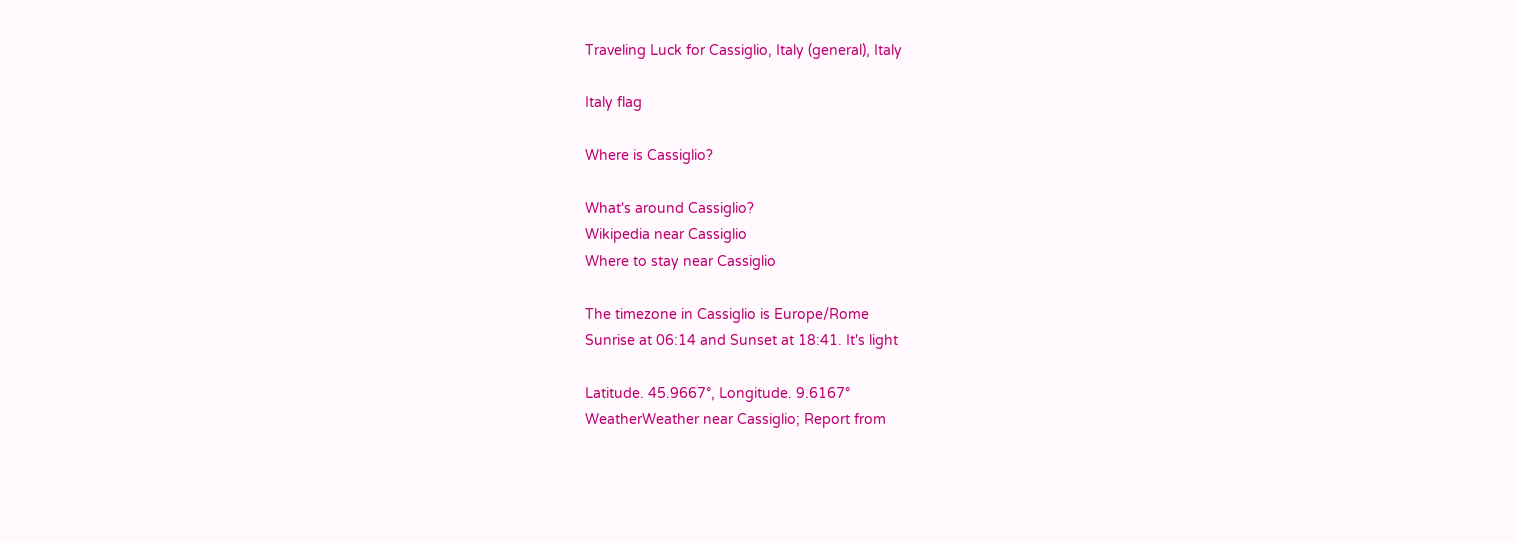Traveling Luck for Cassiglio, Italy (general), Italy

Italy flag

Where is Cassiglio?

What's around Cassiglio?
Wikipedia near Cassiglio
Where to stay near Cassiglio

The timezone in Cassiglio is Europe/Rome
Sunrise at 06:14 and Sunset at 18:41. It's light

Latitude. 45.9667°, Longitude. 9.6167°
WeatherWeather near Cassiglio; Report from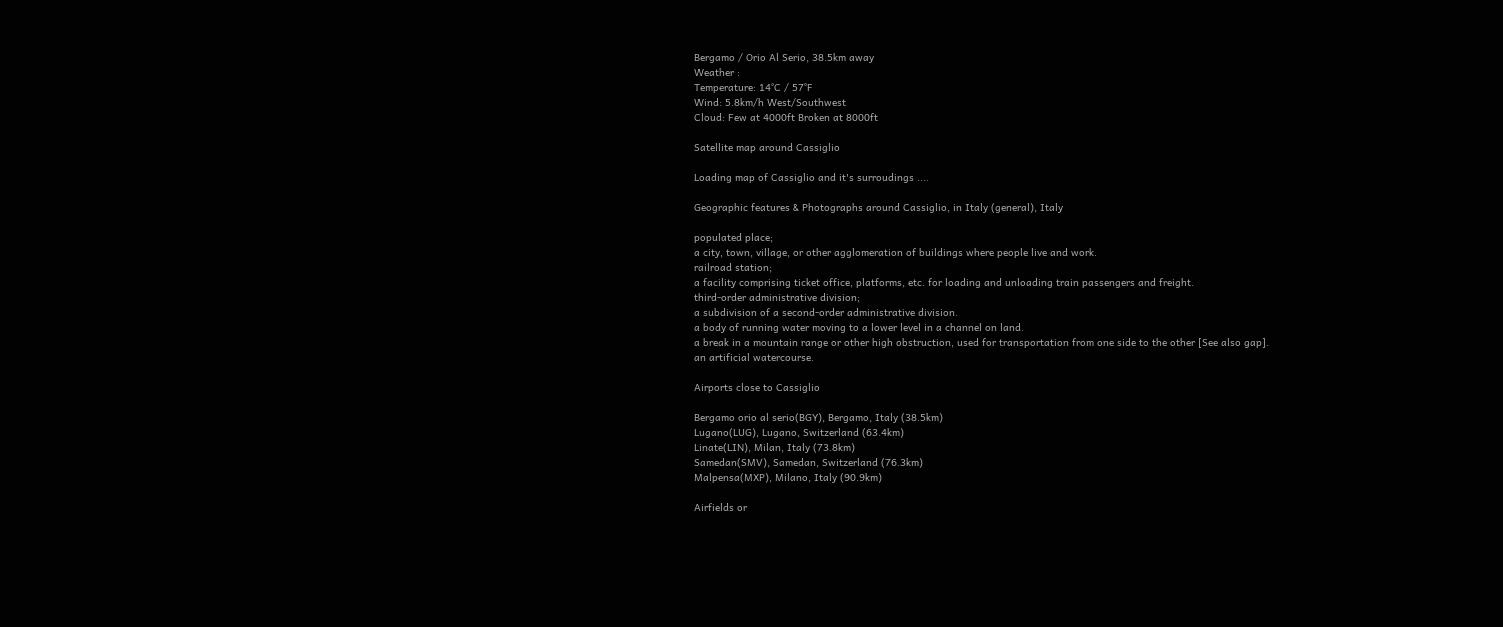Bergamo / Orio Al Serio, 38.5km away
Weather :
Temperature: 14°C / 57°F
Wind: 5.8km/h West/Southwest
Cloud: Few at 4000ft Broken at 8000ft

Satellite map around Cassiglio

Loading map of Cassiglio and it's surroudings ....

Geographic features & Photographs around Cassiglio, in Italy (general), Italy

populated place;
a city, town, village, or other agglomeration of buildings where people live and work.
railroad station;
a facility comprising ticket office, platforms, etc. for loading and unloading train passengers and freight.
third-order administrative division;
a subdivision of a second-order administrative division.
a body of running water moving to a lower level in a channel on land.
a break in a mountain range or other high obstruction, used for transportation from one side to the other [See also gap].
an artificial watercourse.

Airports close to Cassiglio

Bergamo orio al serio(BGY), Bergamo, Italy (38.5km)
Lugano(LUG), Lugano, Switzerland (63.4km)
Linate(LIN), Milan, Italy (73.8km)
Samedan(SMV), Samedan, Switzerland (76.3km)
Malpensa(MXP), Milano, Italy (90.9km)

Airfields or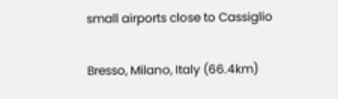small airports close to Cassiglio

Bresso, Milano, Italy (66.4km)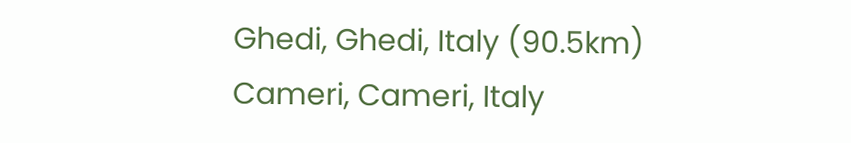Ghedi, Ghedi, Italy (90.5km)
Cameri, Cameri, Italy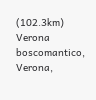(102.3km)
Verona boscomantico, Verona,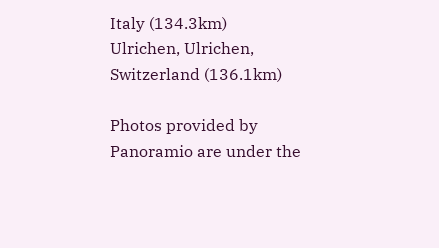Italy (134.3km)
Ulrichen, Ulrichen, Switzerland (136.1km)

Photos provided by Panoramio are under the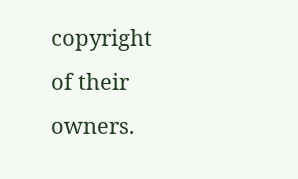copyright of their owners.